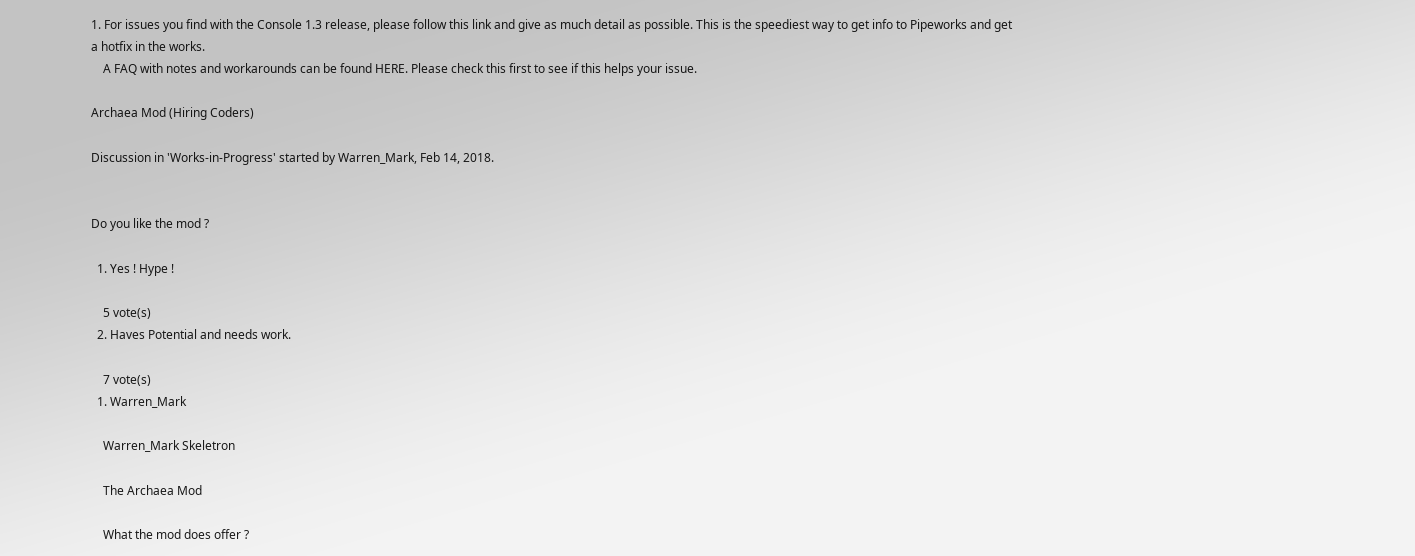1. For issues you find with the Console 1.3 release, please follow this link and give as much detail as possible. This is the speediest way to get info to Pipeworks and get a hotfix in the works.
    A FAQ with notes and workarounds can be found HERE. Please check this first to see if this helps your issue.

Archaea Mod (Hiring Coders)

Discussion in 'Works-in-Progress' started by Warren_Mark, Feb 14, 2018.


Do you like the mod ?

  1. Yes ! Hype !

    5 vote(s)
  2. Haves Potential and needs work.

    7 vote(s)
  1. Warren_Mark

    Warren_Mark Skeletron

    The Archaea Mod

    What the mod does offer ?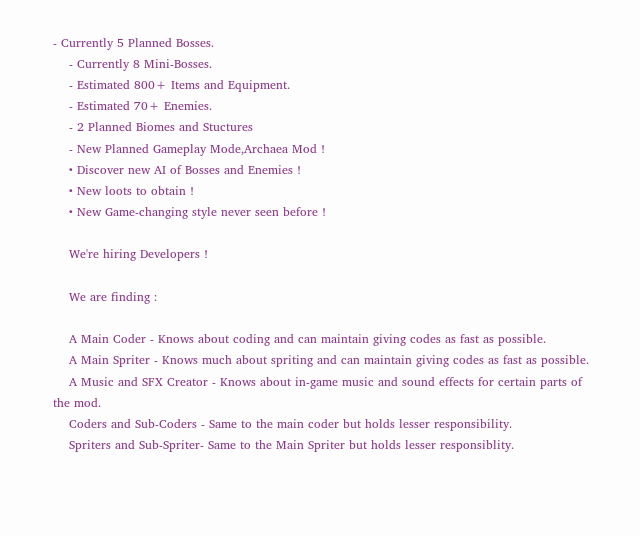- Currently 5 Planned Bosses.
    - Currently 8 Mini-Bosses.
    - Estimated 800+ Items and Equipment.
    - Estimated 70+ Enemies.
    - 2 Planned Biomes and Stuctures
    - New Planned Gameplay Mode,Archaea Mod !
    • Discover new AI of Bosses and Enemies !
    • New loots to obtain !
    • New Game-changing style never seen before !

    We're hiring Developers !

    We are finding :

    A Main Coder - Knows about coding and can maintain giving codes as fast as possible.
    A Main Spriter - Knows much about spriting and can maintain giving codes as fast as possible.
    A Music and SFX Creator - Knows about in-game music and sound effects for certain parts of the mod.
    Coders and Sub-Coders - Same to the main coder but holds lesser responsibility.
    Spriters and Sub-Spriter- Same to the Main Spriter but holds lesser responsiblity.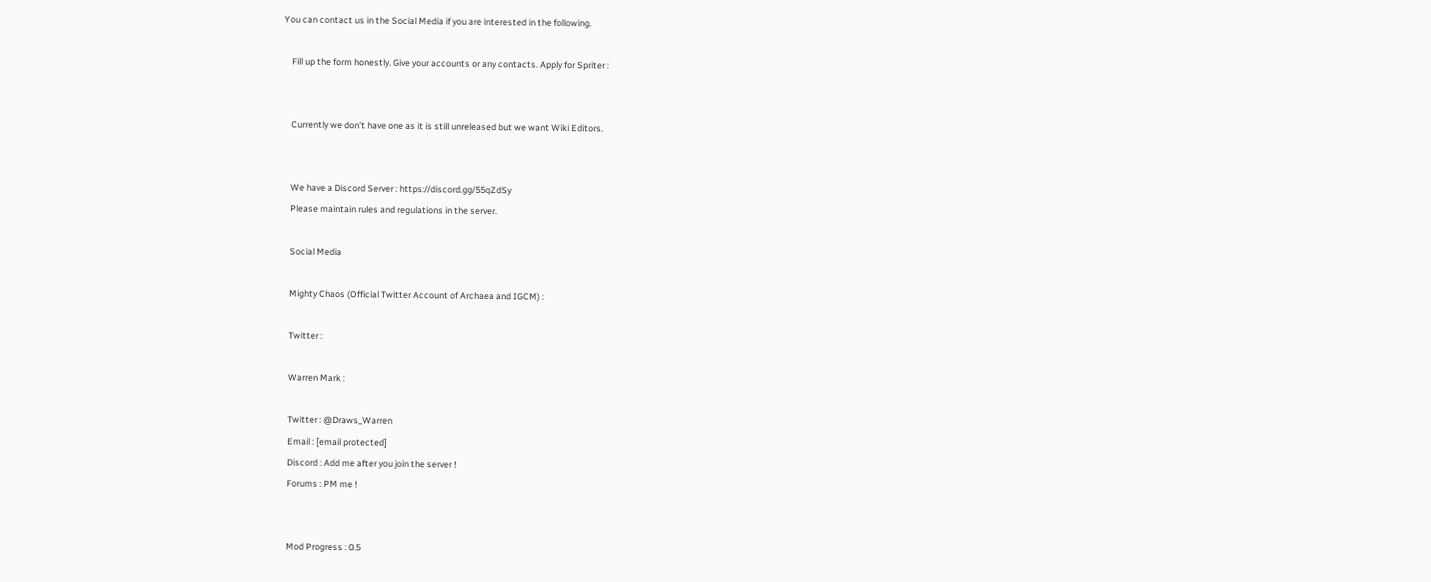You can contact us in the Social Media if you are interested in the following.

    Fill up the form honestly. Give your accounts or any contacts. Apply for Spriter :


    Currently we don't have one as it is still unreleased but we want Wiki Editors.


    We have a Discord Server : https://discord.gg/55qZdSy
    Please maintain rules and regulations in the server.

    Social Media

    Mighty Chaos (Official Twitter Account of Archaea and IGCM) :

    Twitter :

    Warren Mark :

    Twitter : @Draws_Warren
    Email : [email protected]
    Discord : Add me after you join the server !
    Forums : PM me !


    Mod Progress : 0.5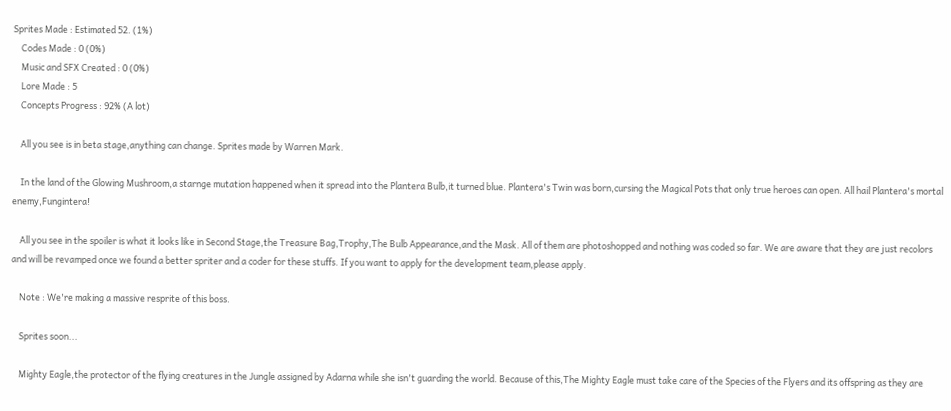Sprites Made : Estimated 52. (1%)
    Codes Made : 0 (0%)
    Music and SFX Created : 0 (0%)
    Lore Made : 5
    Concepts Progress : 92% (A lot)

    All you see is in beta stage,anything can change. Sprites made by Warren Mark.

    In the land of the Glowing Mushroom,a starnge mutation happened when it spread into the Plantera Bulb,it turned blue. Plantera's Twin was born,cursing the Magical Pots that only true heroes can open. All hail Plantera's mortal enemy,Fungintera!

    All you see in the spoiler is what it looks like in Second Stage,the Treasure Bag,Trophy,The Bulb Appearance,and the Mask. All of them are photoshopped and nothing was coded so far. We are aware that they are just recolors and will be revamped once we found a better spriter and a coder for these stuffs. If you want to apply for the development team,please apply.

    Note : We're making a massive resprite of this boss.

    Sprites soon...

    Mighty Eagle,the protector of the flying creatures in the Jungle assigned by Adarna while she isn't guarding the world. Because of this,The Mighty Eagle must take care of the Species of the Flyers and its offspring as they are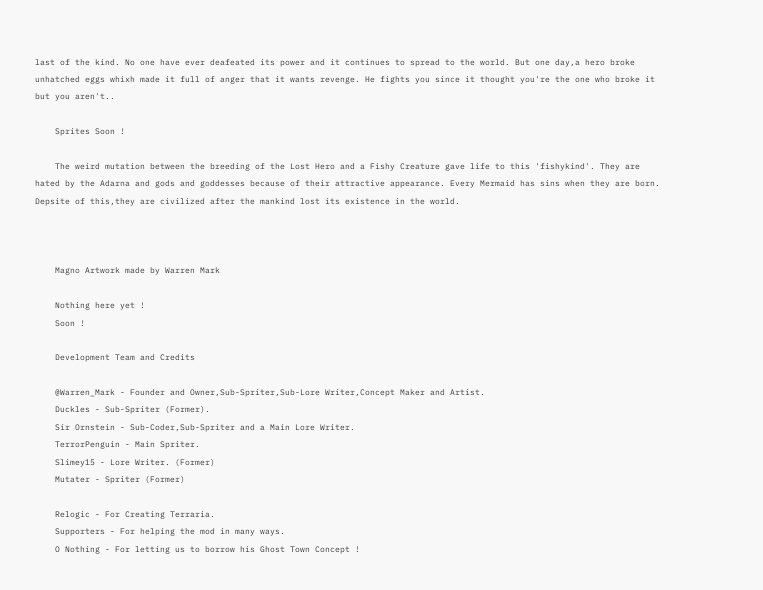last of the kind. No one have ever deafeated its power and it continues to spread to the world. But one day,a hero broke unhatched eggs whixh made it full of anger that it wants revenge. He fights you since it thought you're the one who broke it but you aren't..

    Sprites Soon !

    The weird mutation between the breeding of the Lost Hero and a Fishy Creature gave life to this 'fishykind'. They are hated by the Adarna and gods and goddesses because of their attractive appearance. Every Mermaid has sins when they are born. Depsite of this,they are civilized after the mankind lost its existence in the world.



    Magno Artwork made by Warren Mark

    Nothing here yet !
    Soon !

    Development Team and Credits

    @Warren_Mark - Founder and Owner,Sub-Spriter,Sub-Lore Writer,Concept Maker and Artist.
    Duckles - Sub-Spriter (Former).
    Sir Ornstein - Sub-Coder,Sub-Spriter and a Main Lore Writer.
    TerrorPenguin - Main Spriter.
    Slimey15 - Lore Writer. (Former)
    Mutater - Spriter (Former)

    Relogic - For Creating Terraria.
    Supporters - For helping the mod in many ways.
    O Nothing - For letting us to borrow his Ghost Town Concept !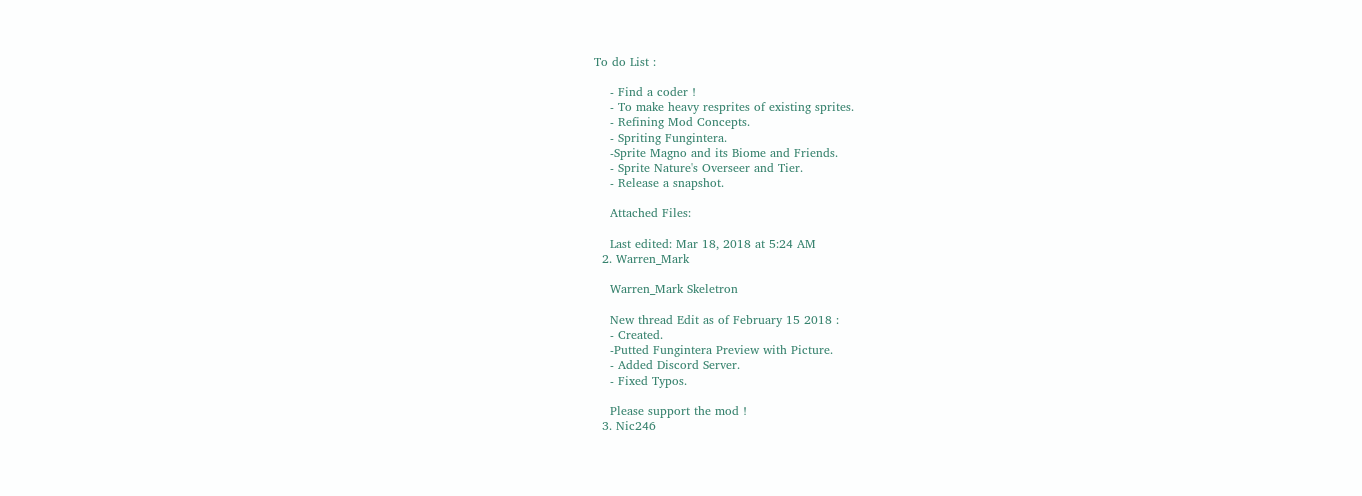To do List :

    - Find a coder !
    - To make heavy resprites of existing sprites.
    - Refining Mod Concepts.
    - Spriting Fungintera.
    -Sprite Magno and its Biome and Friends.
    - Sprite Nature's Overseer and Tier.
    - Release a snapshot.

    Attached Files:

    Last edited: Mar 18, 2018 at 5:24 AM
  2. Warren_Mark

    Warren_Mark Skeletron

    New thread Edit as of February 15 2018 :
    - Created.
    -Putted Fungintera Preview with Picture.
    - Added Discord Server.
    - Fixed Typos.

    Please support the mod !
  3. Nic246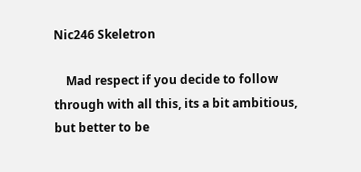Nic246 Skeletron

    Mad respect if you decide to follow through with all this, its a bit ambitious, but better to be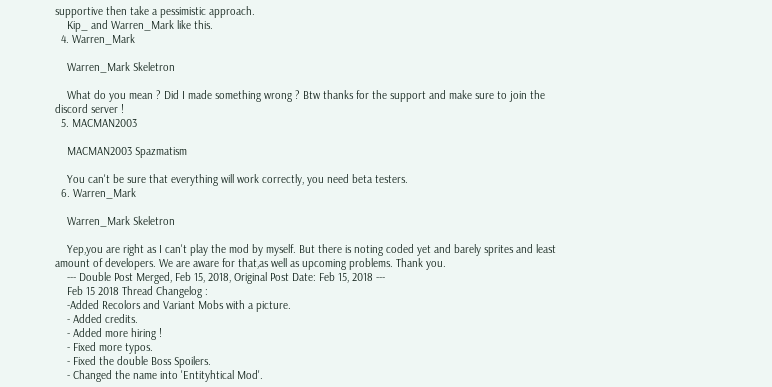supportive then take a pessimistic approach.
    Kip_ and Warren_Mark like this.
  4. Warren_Mark

    Warren_Mark Skeletron

    What do you mean ? Did I made something wrong ? Btw thanks for the support and make sure to join the discord server !
  5. MACMAN2003

    MACMAN2003 Spazmatism

    You can't be sure that everything will work correctly, you need beta testers.
  6. Warren_Mark

    Warren_Mark Skeletron

    Yep,you are right as I can't play the mod by myself. But there is noting coded yet and barely sprites and least amount of developers. We are aware for that,as well as upcoming problems. Thank you.
    --- Double Post Merged, Feb 15, 2018, Original Post Date: Feb 15, 2018 ---
    Feb 15 2018 Thread Changelog :
    -Added Recolors and Variant Mobs with a picture.
    - Added credits.
    - Added more hiring !
    - Fixed more typos.
    - Fixed the double Boss Spoilers.
    - Changed the name into 'Entityhtical Mod'.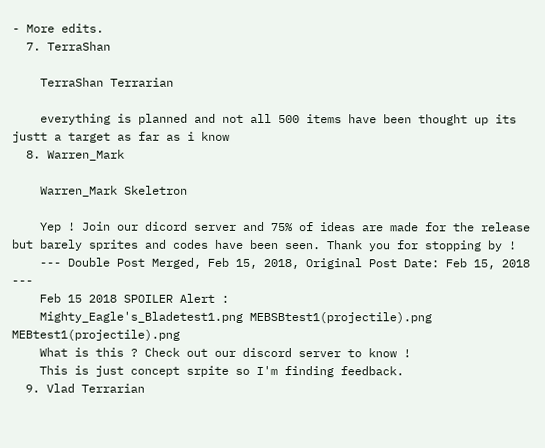- More edits.
  7. TerraShan

    TerraShan Terrarian

    everything is planned and not all 500 items have been thought up its justt a target as far as i know
  8. Warren_Mark

    Warren_Mark Skeletron

    Yep ! Join our dicord server and 75% of ideas are made for the release but barely sprites and codes have been seen. Thank you for stopping by !
    --- Double Post Merged, Feb 15, 2018, Original Post Date: Feb 15, 2018 ---
    Feb 15 2018 SPOILER Alert :
    Mighty_Eagle's_Bladetest1.png MEBSBtest1(projectile).png MEBtest1(projectile).png
    What is this ? Check out our discord server to know !
    This is just concept srpite so I'm finding feedback.
  9. Vlad Terrarian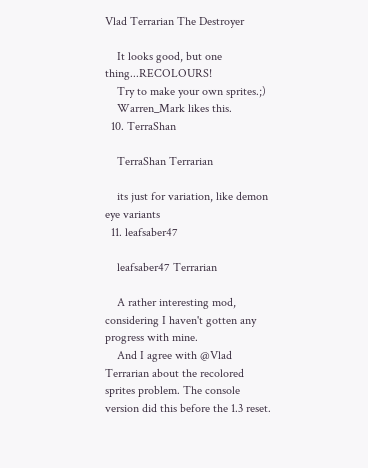Vlad Terrarian The Destroyer

    It looks good, but one thing...RECOLOURS!
    Try to make your own sprites.;)
    Warren_Mark likes this.
  10. TerraShan

    TerraShan Terrarian

    its just for variation, like demon eye variants
  11. leafsaber47

    leafsaber47 Terrarian

    A rather interesting mod, considering I haven't gotten any progress with mine.
    And I agree with @Vlad Terrarian about the recolored sprites problem. The console version did this before the 1.3 reset.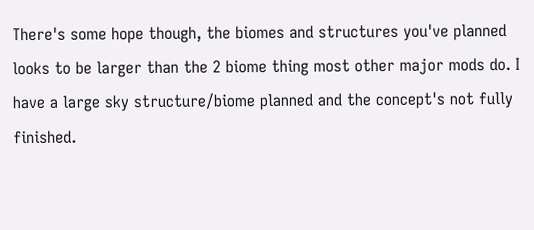There's some hope though, the biomes and structures you've planned looks to be larger than the 2 biome thing most other major mods do. I have a large sky structure/biome planned and the concept's not fully finished.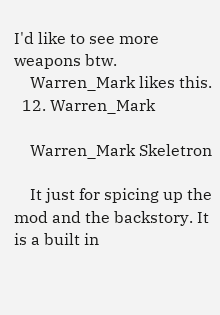I'd like to see more weapons btw.
    Warren_Mark likes this.
  12. Warren_Mark

    Warren_Mark Skeletron

    It just for spicing up the mod and the backstory. It is a built in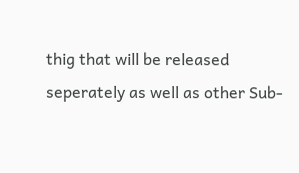thig that will be released seperately as well as other Sub-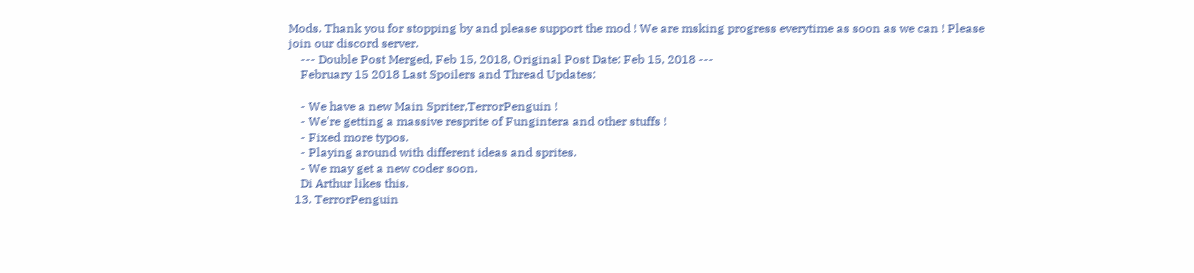Mods. Thank you for stopping by and please support the mod ! We are msking progress everytime as soon as we can ! Please join our discord server.
    --- Double Post Merged, Feb 15, 2018, Original Post Date: Feb 15, 2018 ---
    February 15 2018 Last Spoilers and Thread Updates:

    - We have a new Main Spriter,TerrorPenguin !
    - We're getting a massive resprite of Fungintera and other stuffs !
    - Fixed more typos.
    - Playing around with different ideas and sprites.
    - We may get a new coder soon.
    Di Arthur likes this.
  13. TerrorPenguin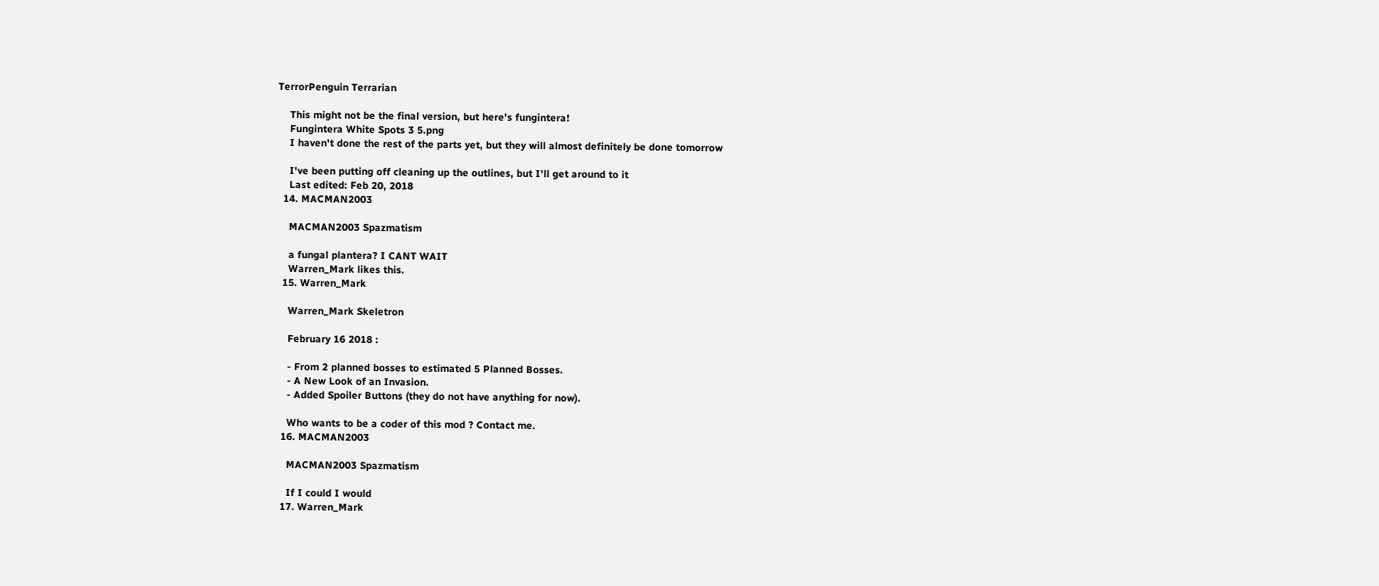TerrorPenguin Terrarian

    This might not be the final version, but here's fungintera!
    Fungintera White Spots 3 5.png
    I haven't done the rest of the parts yet, but they will almost definitely be done tomorrow

    I've been putting off cleaning up the outlines, but I'll get around to it
    Last edited: Feb 20, 2018
  14. MACMAN2003

    MACMAN2003 Spazmatism

    a fungal plantera? I CANT WAIT
    Warren_Mark likes this.
  15. Warren_Mark

    Warren_Mark Skeletron

    February 16 2018 :

    - From 2 planned bosses to estimated 5 Planned Bosses.
    - A New Look of an Invasion.
    - Added Spoiler Buttons (they do not have anything for now).

    Who wants to be a coder of this mod ? Contact me.
  16. MACMAN2003

    MACMAN2003 Spazmatism

    If I could I would
  17. Warren_Mark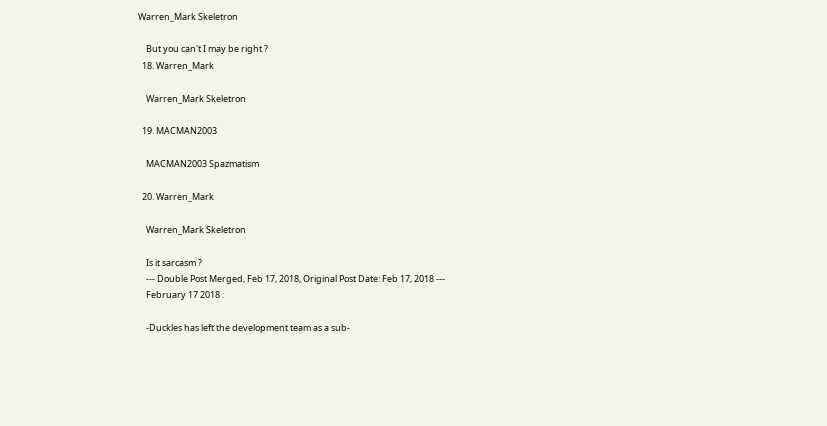Warren_Mark Skeletron

    But you can't I may be right ?
  18. Warren_Mark

    Warren_Mark Skeletron

  19. MACMAN2003

    MACMAN2003 Spazmatism

  20. Warren_Mark

    Warren_Mark Skeletron

    Is it sarcasm ?
    --- Double Post Merged, Feb 17, 2018, Original Post Date: Feb 17, 2018 ---
    February 17 2018 :

    -Duckles has left the development team as a sub-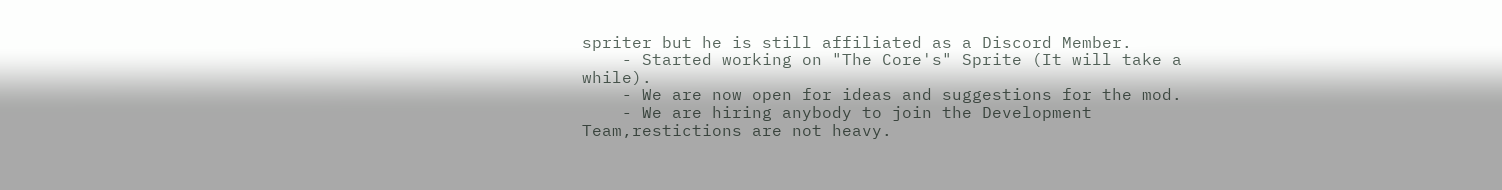spriter but he is still affiliated as a Discord Member.
    - Started working on "The Core's" Sprite (It will take a while).
    - We are now open for ideas and suggestions for the mod.
    - We are hiring anybody to join the Development Team,restictions are not heavy.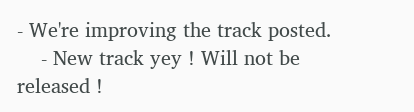- We're improving the track posted.
    - New track yey ! Will not be released !